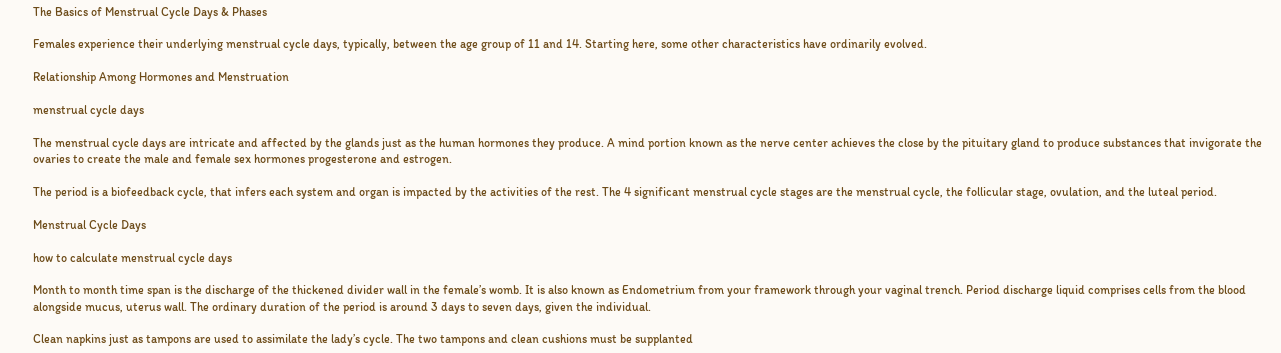The Basics of Menstrual Cycle Days & Phases

Females experience their underlying menstrual cycle days, typically, between the age group of 11 and 14. Starting here, some other characteristics have ordinarily evolved.

Relationship Among Hormones and Menstruation

menstrual cycle days

The menstrual cycle days are intricate and affected by the glands just as the human hormones they produce. A mind portion known as the nerve center achieves the close by the pituitary gland to produce substances that invigorate the ovaries to create the male and female sex hormones progesterone and estrogen.

The period is a biofeedback cycle, that infers each system and organ is impacted by the activities of the rest. The 4 significant menstrual cycle stages are the menstrual cycle, the follicular stage, ovulation, and the luteal period.

Menstrual Cycle Days

how to calculate menstrual cycle days

Month to month time span is the discharge of the thickened divider wall in the female’s womb. It is also known as Endometrium from your framework through your vaginal trench. Period discharge liquid comprises cells from the blood alongside mucus, uterus wall. The ordinary duration of the period is around 3 days to seven days, given the individual.

Clean napkins just as tampons are used to assimilate the lady’s cycle. The two tampons and clean cushions must be supplanted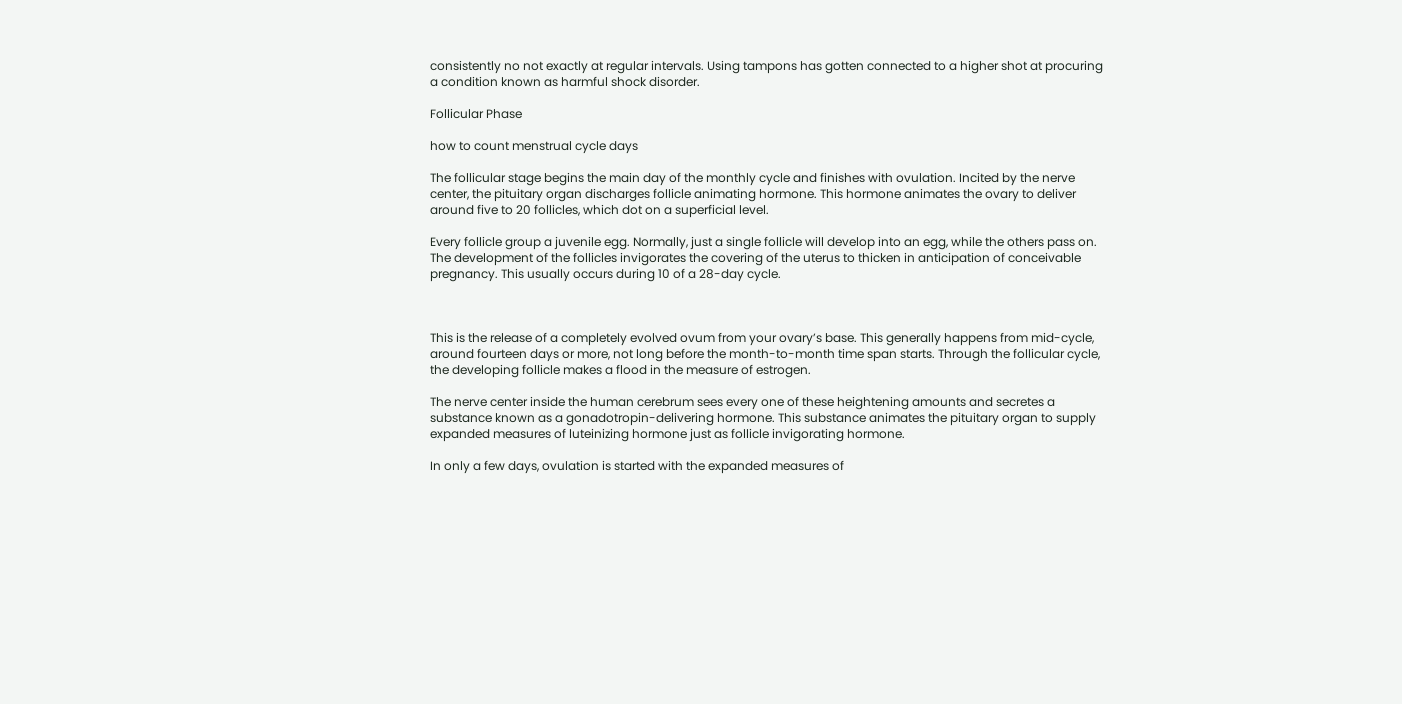consistently no not exactly at regular intervals. Using tampons has gotten connected to a higher shot at procuring a condition known as harmful shock disorder.

Follicular Phase

how to count menstrual cycle days

The follicular stage begins the main day of the monthly cycle and finishes with ovulation. Incited by the nerve center, the pituitary organ discharges follicle animating hormone. This hormone animates the ovary to deliver around five to 20 follicles, which dot on a superficial level.

Every follicle group a juvenile egg. Normally, just a single follicle will develop into an egg, while the others pass on. The development of the follicles invigorates the covering of the uterus to thicken in anticipation of conceivable pregnancy. This usually occurs during 10 of a 28-day cycle.



This is the release of a completely evolved ovum from your ovary’s base. This generally happens from mid-cycle, around fourteen days or more, not long before the month-to-month time span starts. Through the follicular cycle, the developing follicle makes a flood in the measure of estrogen.

The nerve center inside the human cerebrum sees every one of these heightening amounts and secretes a substance known as a gonadotropin-delivering hormone. This substance animates the pituitary organ to supply expanded measures of luteinizing hormone just as follicle invigorating hormone.

In only a few days, ovulation is started with the expanded measures of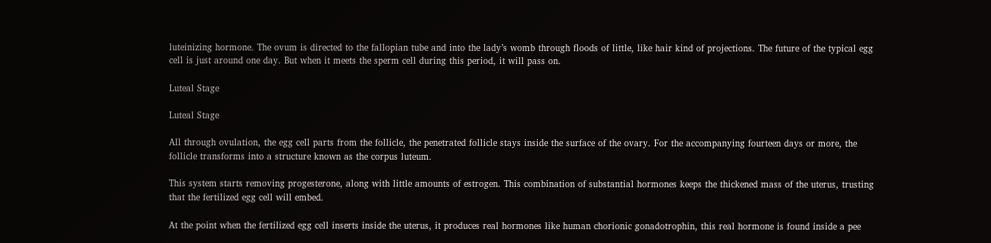luteinizing hormone. The ovum is directed to the fallopian tube and into the lady’s womb through floods of little, like hair kind of projections. The future of the typical egg cell is just around one day. But when it meets the sperm cell during this period, it will pass on.

Luteal Stage

Luteal Stage

All through ovulation, the egg cell parts from the follicle, the penetrated follicle stays inside the surface of the ovary. For the accompanying fourteen days or more, the follicle transforms into a structure known as the corpus luteum.

This system starts removing progesterone, along with little amounts of estrogen. This combination of substantial hormones keeps the thickened mass of the uterus, trusting that the fertilized egg cell will embed.

At the point when the fertilized egg cell inserts inside the uterus, it produces real hormones like human chorionic gonadotrophin, this real hormone is found inside a pee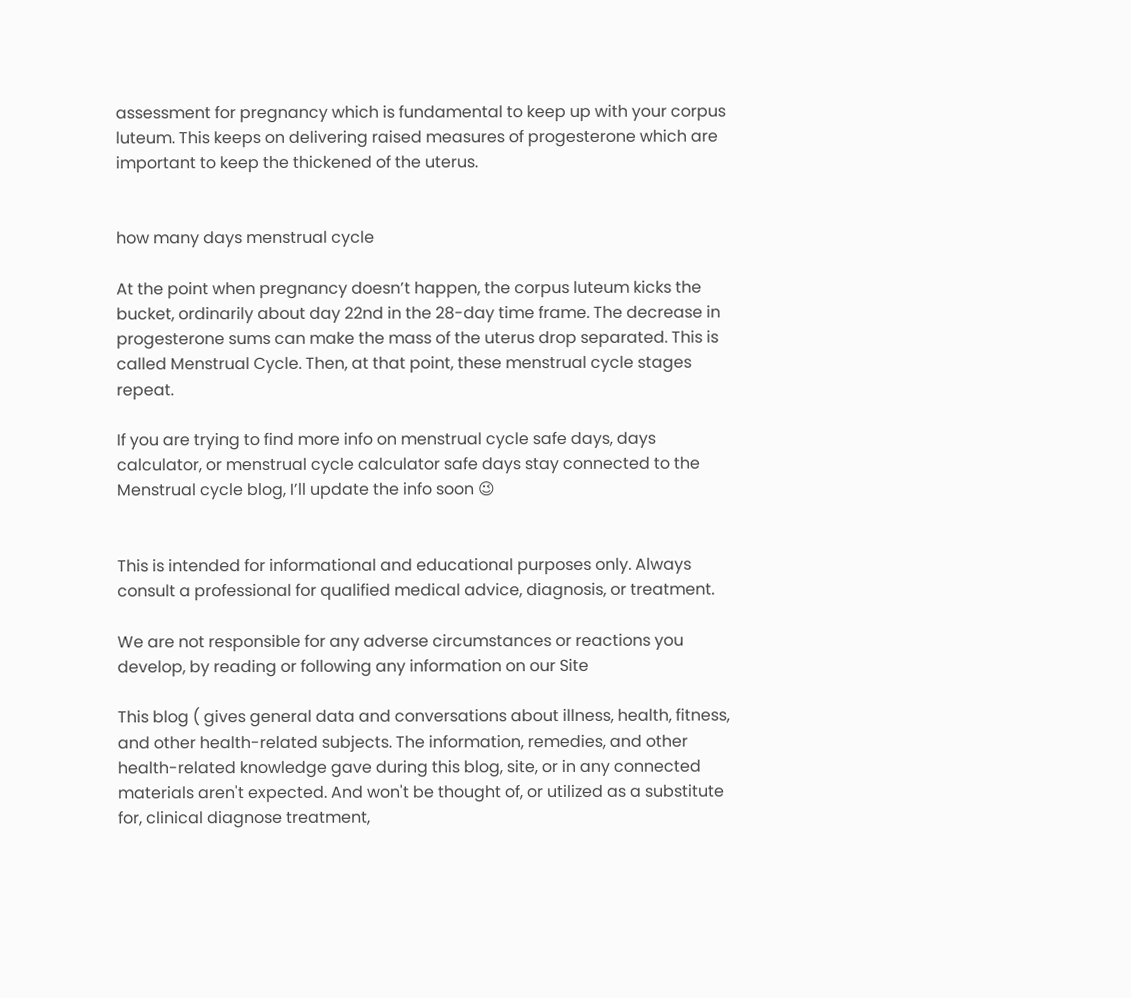assessment for pregnancy which is fundamental to keep up with your corpus luteum. This keeps on delivering raised measures of progesterone which are important to keep the thickened of the uterus.


how many days menstrual cycle

At the point when pregnancy doesn’t happen, the corpus luteum kicks the bucket, ordinarily about day 22nd in the 28-day time frame. The decrease in progesterone sums can make the mass of the uterus drop separated. This is called Menstrual Cycle. Then, at that point, these menstrual cycle stages repeat.

If you are trying to find more info on menstrual cycle safe days, days calculator, or menstrual cycle calculator safe days stay connected to the Menstrual cycle blog, I’ll update the info soon 😉


This is intended for informational and educational purposes only. Always consult a professional for qualified medical advice, diagnosis, or treatment.

We are not responsible for any adverse circumstances or reactions you develop, by reading or following any information on our Site

This blog ( gives general data and conversations about illness, health, fitness, and other health-related subjects. The information, remedies, and other health-related knowledge gave during this blog, site, or in any connected materials aren't expected. And won't be thought of, or utilized as a substitute for, clinical diagnose treatment,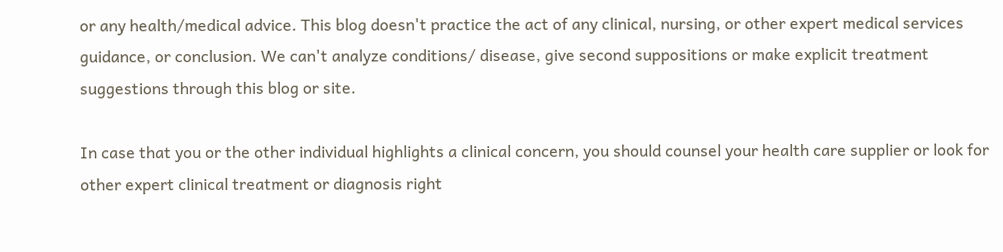or any health/medical advice. This blog doesn't practice the act of any clinical, nursing, or other expert medical services guidance, or conclusion. We can't analyze conditions/ disease, give second suppositions or make explicit treatment suggestions through this blog or site.

In case that you or the other individual highlights a clinical concern, you should counsel your health care supplier or look for other expert clinical treatment or diagnosis right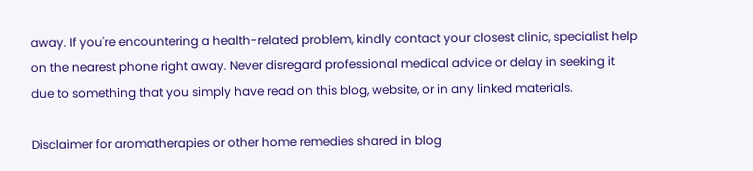away. If you're encountering a health-related problem, kindly contact your closest clinic, specialist help on the nearest phone right away. Never disregard professional medical advice or delay in seeking it due to something that you simply have read on this blog, website, or in any linked materials.

Disclaimer for aromatherapies or other home remedies shared in blog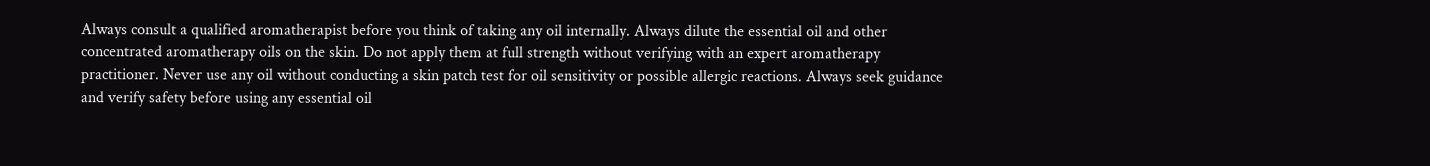Always consult a qualified aromatherapist before you think of taking any oil internally. Always dilute the essential oil and other concentrated aromatherapy oils on the skin. Do not apply them at full strength without verifying with an expert aromatherapy practitioner. Never use any oil without conducting a skin patch test for oil sensitivity or possible allergic reactions. Always seek guidance and verify safety before using any essential oil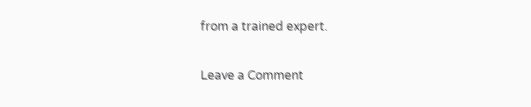from a trained expert.

Leave a Comment